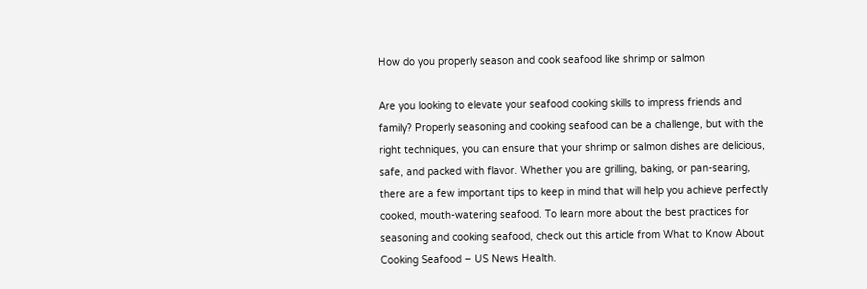How do you properly season and cook seafood like shrimp or salmon

Are you looking to elevate your seafood cooking skills to impress friends and family? Properly seasoning and cooking seafood can be a challenge, but with the right techniques, you can ensure that your shrimp or salmon dishes are delicious, safe, and packed with flavor. Whether you are grilling, baking, or pan-searing, there are a few important tips to keep in mind that will help you achieve perfectly cooked, mouth-watering seafood. To learn more about the best practices for seasoning and cooking seafood, check out this article from What to Know About Cooking Seafood – US News Health.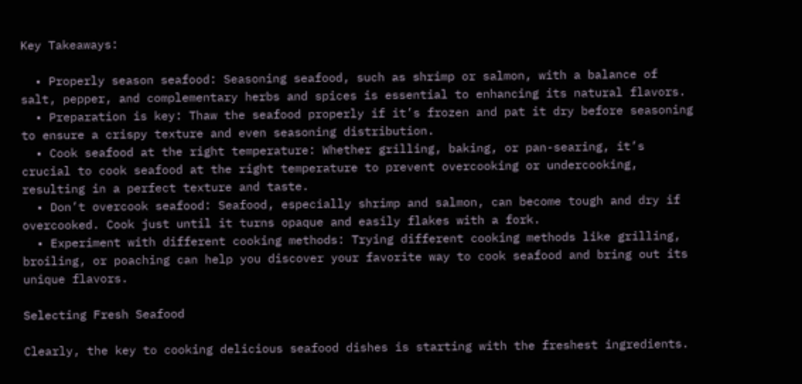Key Takeaways:

  • Properly season seafood: Seasoning seafood, such as shrimp or salmon, with a balance of salt, pepper, and complementary herbs and spices is essential to enhancing its natural flavors.
  • Preparation is key: Thaw the seafood properly if it’s frozen and pat it dry before seasoning to ensure a crispy texture and even seasoning distribution.
  • Cook seafood at the right temperature: Whether grilling, baking, or pan-searing, it’s crucial to cook seafood at the right temperature to prevent overcooking or undercooking, resulting in a perfect texture and taste.
  • Don’t overcook seafood: Seafood, especially shrimp and salmon, can become tough and dry if overcooked. Cook just until it turns opaque and easily flakes with a fork.
  • Experiment with different cooking methods: Trying different cooking methods like grilling, broiling, or poaching can help you discover your favorite way to cook seafood and bring out its unique flavors.

Selecting Fresh Seafood

Clearly, the key to cooking delicious seafood dishes is starting with the freshest ingredients.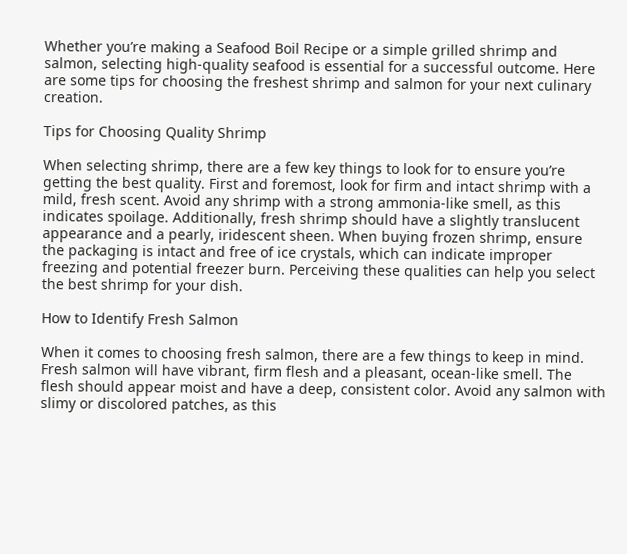Whether you’re making a Seafood Boil Recipe or a simple grilled shrimp and salmon, selecting high-quality seafood is essential for a successful outcome. Here are some tips for choosing the freshest shrimp and salmon for your next culinary creation.

Tips for Choosing Quality Shrimp

When selecting shrimp, there are a few key things to look for to ensure you’re getting the best quality. First and foremost, look for firm and intact shrimp with a mild, fresh scent. Avoid any shrimp with a strong ammonia-like smell, as this indicates spoilage. Additionally, fresh shrimp should have a slightly translucent appearance and a pearly, iridescent sheen. When buying frozen shrimp, ensure the packaging is intact and free of ice crystals, which can indicate improper freezing and potential freezer burn. Perceiving these qualities can help you select the best shrimp for your dish.

How to Identify Fresh Salmon

When it comes to choosing fresh salmon, there are a few things to keep in mind. Fresh salmon will have vibrant, firm flesh and a pleasant, ocean-like smell. The flesh should appear moist and have a deep, consistent color. Avoid any salmon with slimy or discolored patches, as this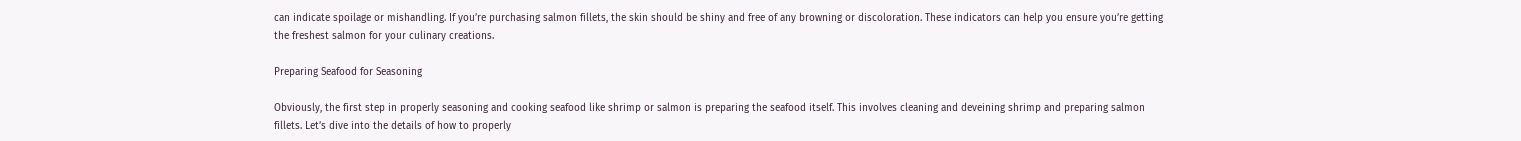can indicate spoilage or mishandling. If you’re purchasing salmon fillets, the skin should be shiny and free of any browning or discoloration. These indicators can help you ensure you’re getting the freshest salmon for your culinary creations.

Preparing Seafood for Seasoning

Obviously, the first step in properly seasoning and cooking seafood like shrimp or salmon is preparing the seafood itself. This involves cleaning and deveining shrimp and preparing salmon fillets. Let’s dive into the details of how to properly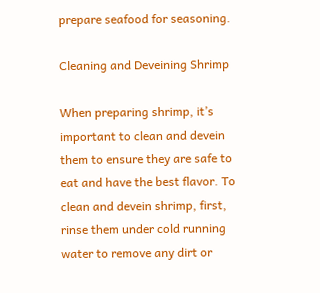prepare seafood for seasoning.

Cleaning and Deveining Shrimp

When preparing shrimp, it’s important to clean and devein them to ensure they are safe to eat and have the best flavor. To clean and devein shrimp, first, rinse them under cold running water to remove any dirt or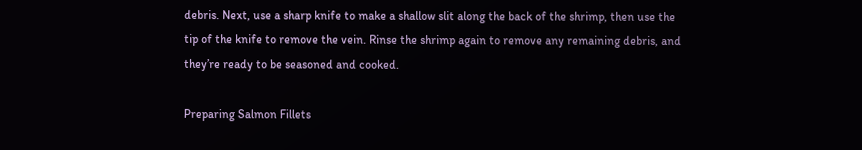debris. Next, use a sharp knife to make a shallow slit along the back of the shrimp, then use the tip of the knife to remove the vein. Rinse the shrimp again to remove any remaining debris, and they’re ready to be seasoned and cooked.

Preparing Salmon Fillets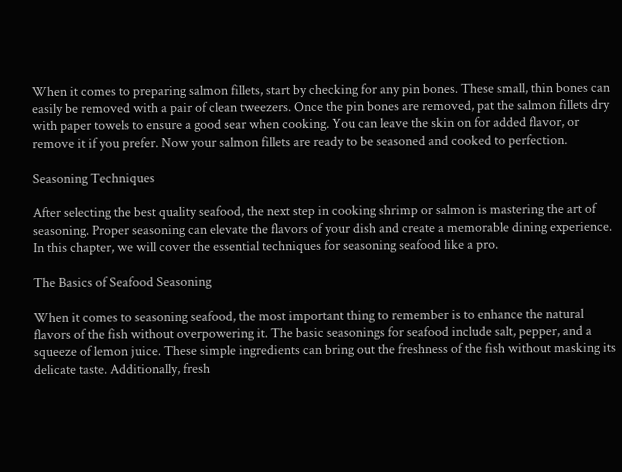When it comes to preparing salmon fillets, start by checking for any pin bones. These small, thin bones can easily be removed with a pair of clean tweezers. Once the pin bones are removed, pat the salmon fillets dry with paper towels to ensure a good sear when cooking. You can leave the skin on for added flavor, or remove it if you prefer. Now your salmon fillets are ready to be seasoned and cooked to perfection.

Seasoning Techniques

After selecting the best quality seafood, the next step in cooking shrimp or salmon is mastering the art of seasoning. Proper seasoning can elevate the flavors of your dish and create a memorable dining experience. In this chapter, we will cover the essential techniques for seasoning seafood like a pro.

The Basics of Seafood Seasoning

When it comes to seasoning seafood, the most important thing to remember is to enhance the natural flavors of the fish without overpowering it. The basic seasonings for seafood include salt, pepper, and a squeeze of lemon juice. These simple ingredients can bring out the freshness of the fish without masking its delicate taste. Additionally, fresh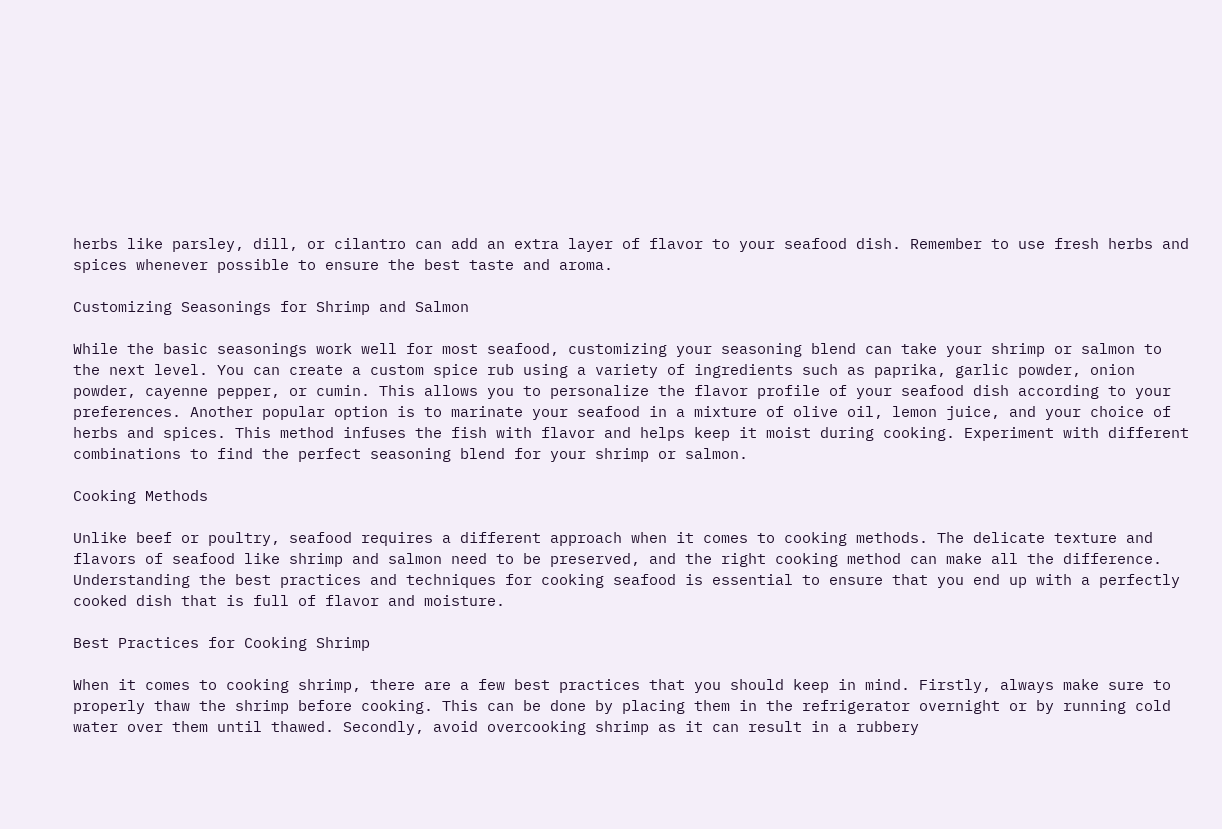herbs like parsley, dill, or cilantro can add an extra layer of flavor to your seafood dish. Remember to use fresh herbs and spices whenever possible to ensure the best taste and aroma.

Customizing Seasonings for Shrimp and Salmon

While the basic seasonings work well for most seafood, customizing your seasoning blend can take your shrimp or salmon to the next level. You can create a custom spice rub using a variety of ingredients such as paprika, garlic powder, onion powder, cayenne pepper, or cumin. This allows you to personalize the flavor profile of your seafood dish according to your preferences. Another popular option is to marinate your seafood in a mixture of olive oil, lemon juice, and your choice of herbs and spices. This method infuses the fish with flavor and helps keep it moist during cooking. Experiment with different combinations to find the perfect seasoning blend for your shrimp or salmon.

Cooking Methods

Unlike beef or poultry, seafood requires a different approach when it comes to cooking methods. The delicate texture and flavors of seafood like shrimp and salmon need to be preserved, and the right cooking method can make all the difference. Understanding the best practices and techniques for cooking seafood is essential to ensure that you end up with a perfectly cooked dish that is full of flavor and moisture.

Best Practices for Cooking Shrimp

When it comes to cooking shrimp, there are a few best practices that you should keep in mind. Firstly, always make sure to properly thaw the shrimp before cooking. This can be done by placing them in the refrigerator overnight or by running cold water over them until thawed. Secondly, avoid overcooking shrimp as it can result in a rubbery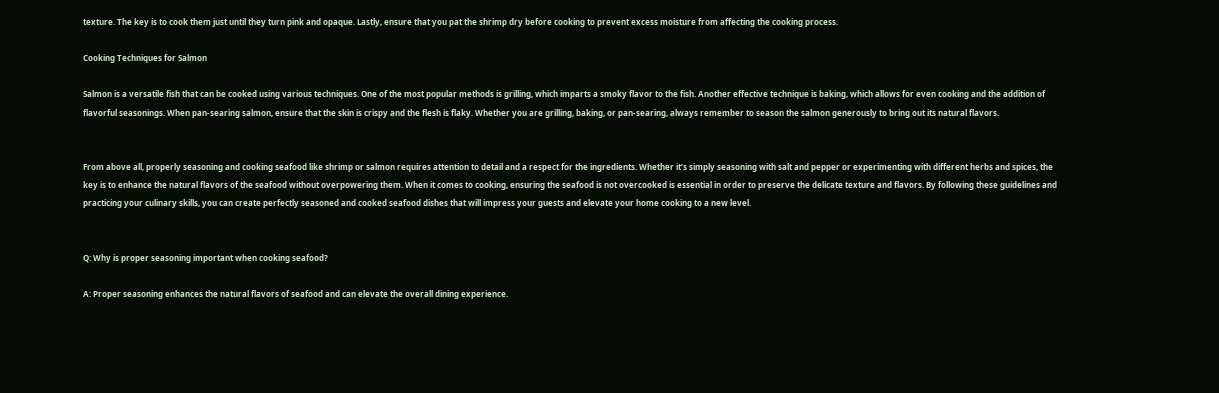texture. The key is to cook them just until they turn pink and opaque. Lastly, ensure that you pat the shrimp dry before cooking to prevent excess moisture from affecting the cooking process.

Cooking Techniques for Salmon

Salmon is a versatile fish that can be cooked using various techniques. One of the most popular methods is grilling, which imparts a smoky flavor to the fish. Another effective technique is baking, which allows for even cooking and the addition of flavorful seasonings. When pan-searing salmon, ensure that the skin is crispy and the flesh is flaky. Whether you are grilling, baking, or pan-searing, always remember to season the salmon generously to bring out its natural flavors.


From above all, properly seasoning and cooking seafood like shrimp or salmon requires attention to detail and a respect for the ingredients. Whether it’s simply seasoning with salt and pepper or experimenting with different herbs and spices, the key is to enhance the natural flavors of the seafood without overpowering them. When it comes to cooking, ensuring the seafood is not overcooked is essential in order to preserve the delicate texture and flavors. By following these guidelines and practicing your culinary skills, you can create perfectly seasoned and cooked seafood dishes that will impress your guests and elevate your home cooking to a new level.


Q: Why is proper seasoning important when cooking seafood?

A: Proper seasoning enhances the natural flavors of seafood and can elevate the overall dining experience.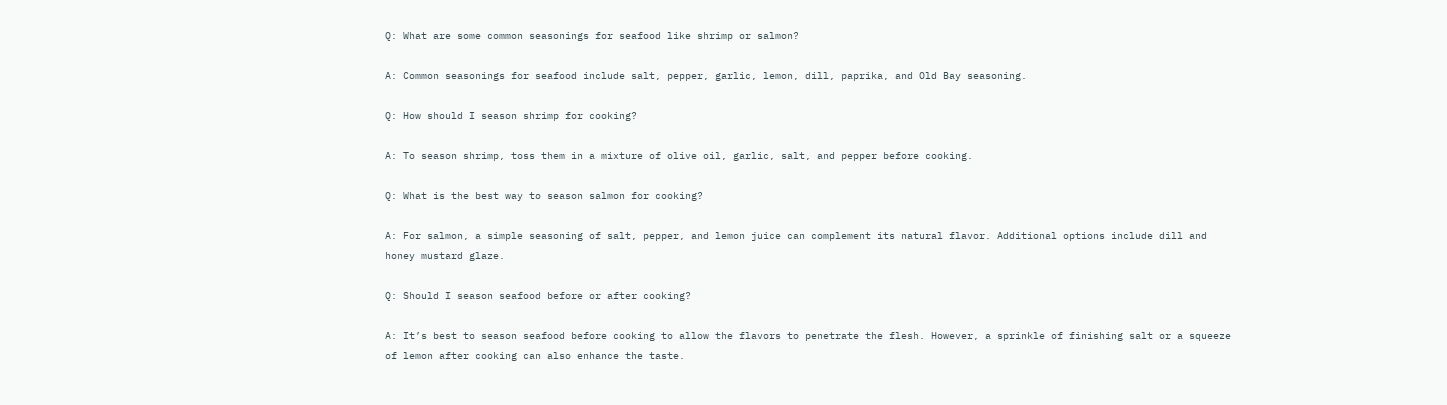Q: What are some common seasonings for seafood like shrimp or salmon?

A: Common seasonings for seafood include salt, pepper, garlic, lemon, dill, paprika, and Old Bay seasoning.

Q: How should I season shrimp for cooking?

A: To season shrimp, toss them in a mixture of olive oil, garlic, salt, and pepper before cooking.

Q: What is the best way to season salmon for cooking?

A: For salmon, a simple seasoning of salt, pepper, and lemon juice can complement its natural flavor. Additional options include dill and honey mustard glaze.

Q: Should I season seafood before or after cooking?

A: It’s best to season seafood before cooking to allow the flavors to penetrate the flesh. However, a sprinkle of finishing salt or a squeeze of lemon after cooking can also enhance the taste.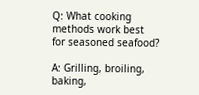Q: What cooking methods work best for seasoned seafood?

A: Grilling, broiling, baking,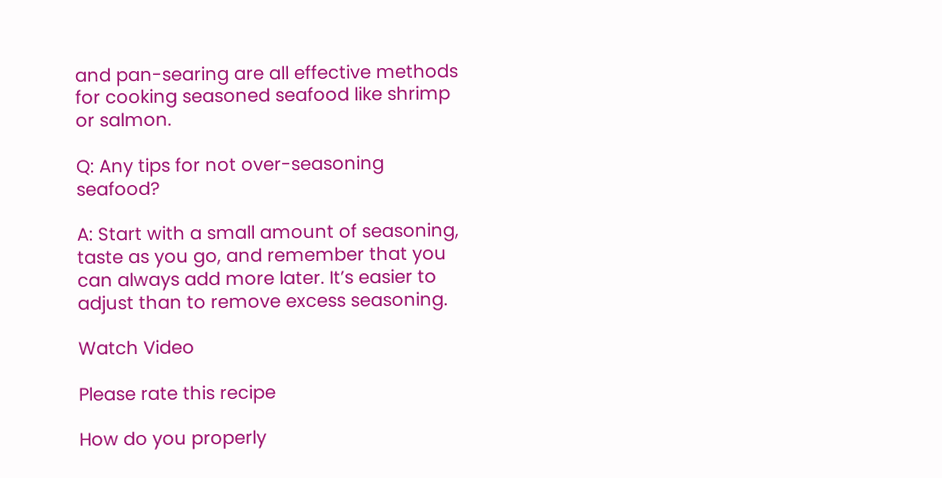and pan-searing are all effective methods for cooking seasoned seafood like shrimp or salmon.

Q: Any tips for not over-seasoning seafood?

A: Start with a small amount of seasoning, taste as you go, and remember that you can always add more later. It’s easier to adjust than to remove excess seasoning.

Watch Video

Please rate this recipe

How do you properly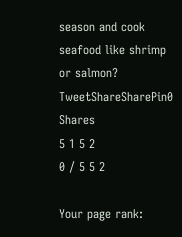season and cook seafood like shrimp or salmon? TweetShareSharePin0 Shares
5 1 5 2
0 / 5 5 2

Your page rank: